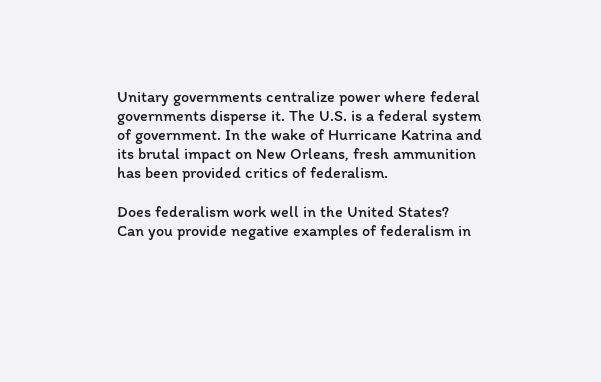Unitary governments centralize power where federal governments disperse it. The U.S. is a federal system of government. In the wake of Hurricane Katrina and its brutal impact on New Orleans, fresh ammunition has been provided critics of federalism.

Does federalism work well in the United States?
Can you provide negative examples of federalism in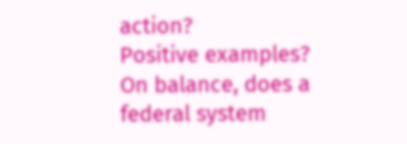action?
Positive examples?
On balance, does a federal system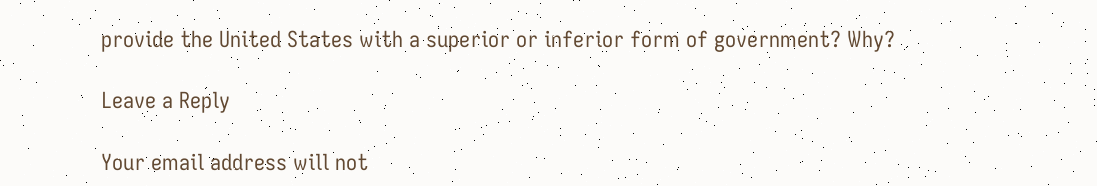provide the United States with a superior or inferior form of government? Why?

Leave a Reply

Your email address will not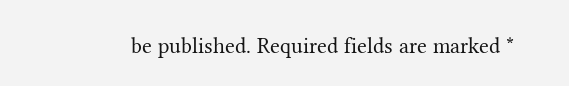be published. Required fields are marked *